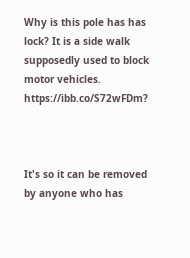Why is this pole has has lock? It is a side walk supposedly used to block motor vehicles. https://ibb.co/S72wFDm?



It's so it can be removed by anyone who has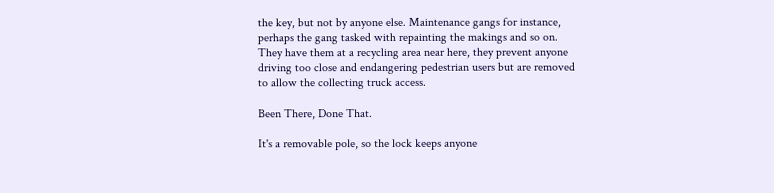the key, but not by anyone else. Maintenance gangs for instance, perhaps the gang tasked with repainting the makings and so on. They have them at a recycling area near here, they prevent anyone driving too close and endangering pedestrian users but are removed to allow the collecting truck access.

Been There, Done That.

It's a removable pole, so the lock keeps anyone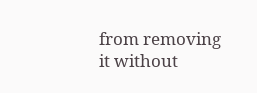from removing it without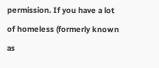permission. If you have a lot of homeless (formerly known as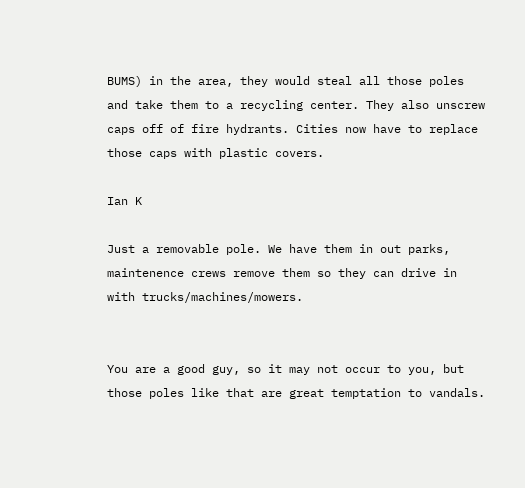BUMS) in the area, they would steal all those poles and take them to a recycling center. They also unscrew caps off of fire hydrants. Cities now have to replace those caps with plastic covers.

Ian K

Just a removable pole. We have them in out parks, maintenence crews remove them so they can drive in with trucks/machines/mowers.


You are a good guy, so it may not occur to you, but those poles like that are great temptation to vandals.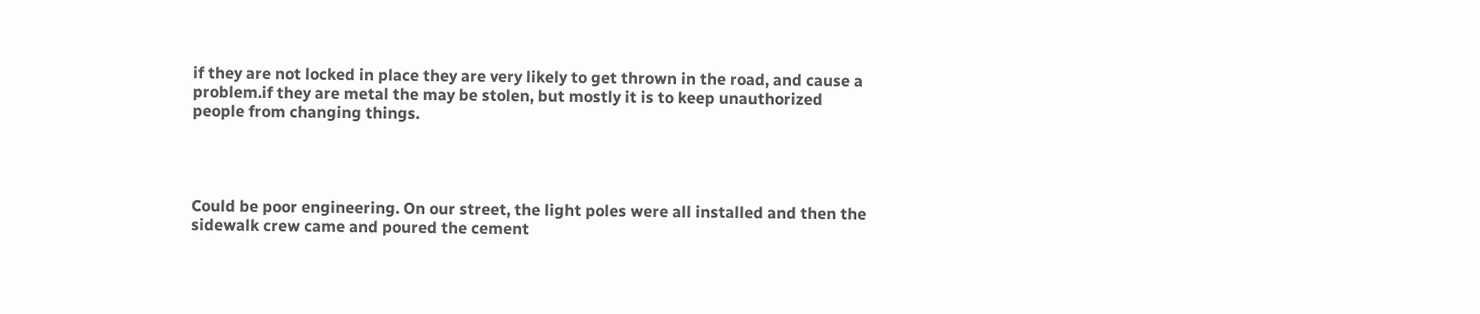if they are not locked in place they are very likely to get thrown in the road, and cause a problem.if they are metal the may be stolen, but mostly it is to keep unauthorized people from changing things.




Could be poor engineering. On our street, the light poles were all installed and then the sidewalk crew came and poured the cement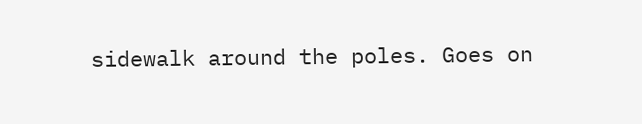sidewalk around the poles. Goes on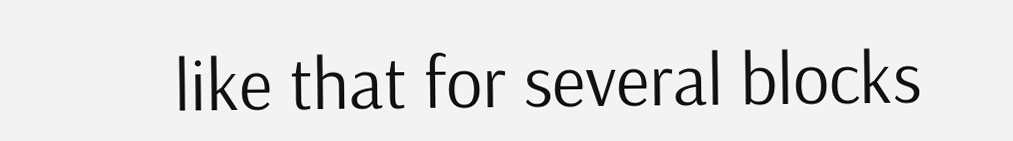like that for several blocks